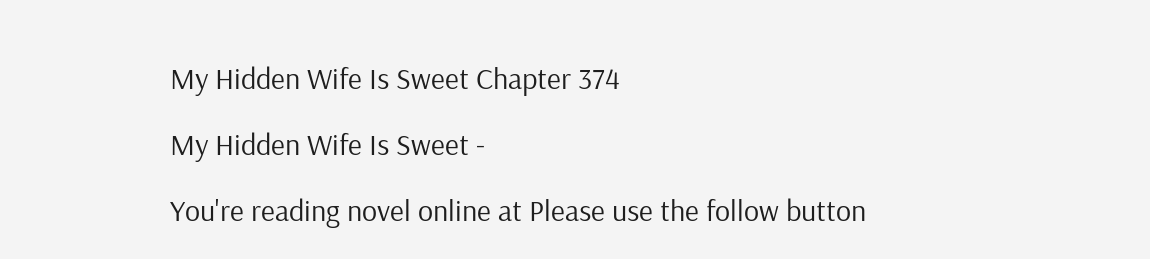My Hidden Wife Is Sweet Chapter 374

My Hidden Wife Is Sweet -

You're reading novel online at Please use the follow button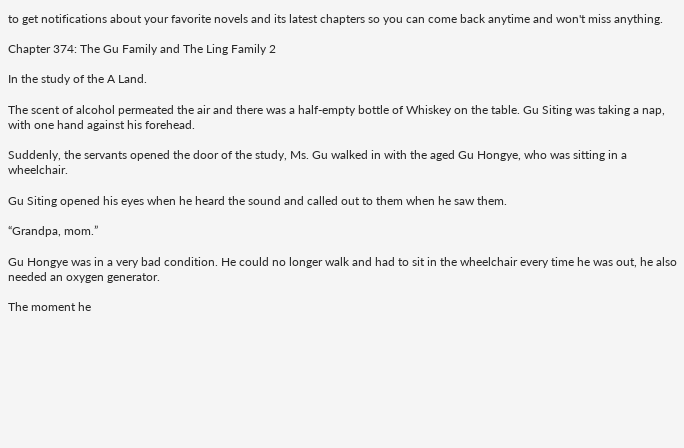to get notifications about your favorite novels and its latest chapters so you can come back anytime and won't miss anything.

Chapter 374: The Gu Family and The Ling Family 2

In the study of the A Land.

The scent of alcohol permeated the air and there was a half-empty bottle of Whiskey on the table. Gu Siting was taking a nap, with one hand against his forehead.

Suddenly, the servants opened the door of the study, Ms. Gu walked in with the aged Gu Hongye, who was sitting in a wheelchair.

Gu Siting opened his eyes when he heard the sound and called out to them when he saw them.

“Grandpa, mom.”

Gu Hongye was in a very bad condition. He could no longer walk and had to sit in the wheelchair every time he was out, he also needed an oxygen generator.

The moment he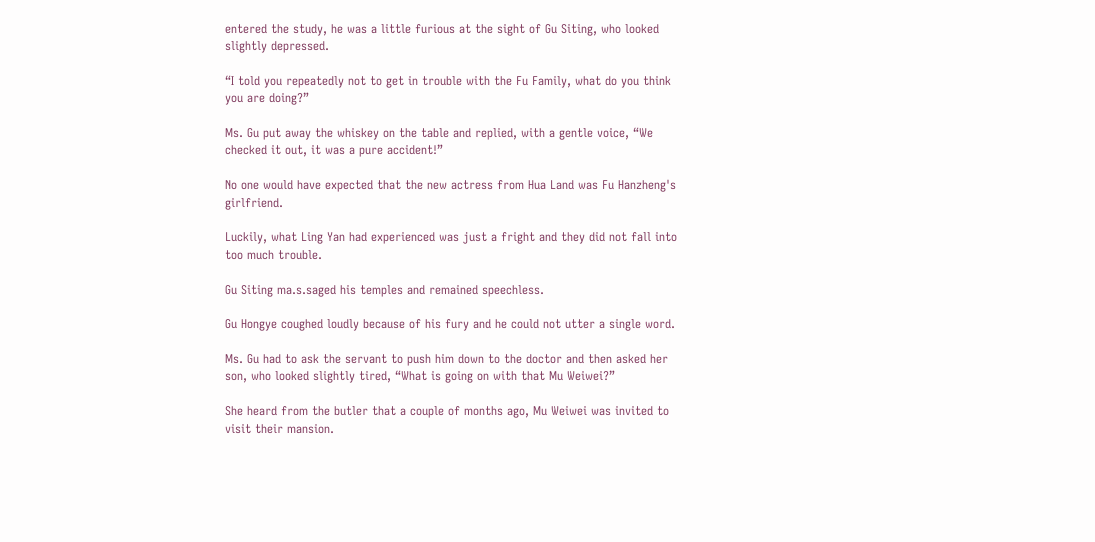entered the study, he was a little furious at the sight of Gu Siting, who looked slightly depressed.

“I told you repeatedly not to get in trouble with the Fu Family, what do you think you are doing?”

Ms. Gu put away the whiskey on the table and replied, with a gentle voice, “We checked it out, it was a pure accident!”

No one would have expected that the new actress from Hua Land was Fu Hanzheng's girlfriend.

Luckily, what Ling Yan had experienced was just a fright and they did not fall into too much trouble.

Gu Siting ma.s.saged his temples and remained speechless.

Gu Hongye coughed loudly because of his fury and he could not utter a single word.

Ms. Gu had to ask the servant to push him down to the doctor and then asked her son, who looked slightly tired, “What is going on with that Mu Weiwei?”

She heard from the butler that a couple of months ago, Mu Weiwei was invited to visit their mansion.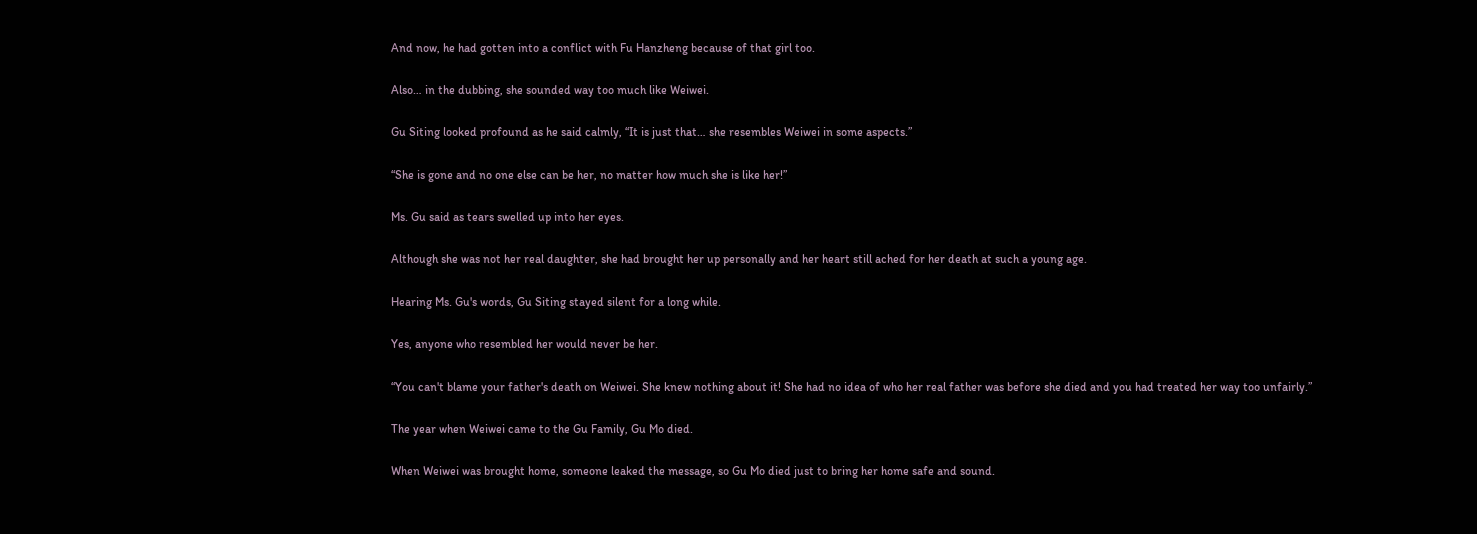And now, he had gotten into a conflict with Fu Hanzheng because of that girl too.

Also… in the dubbing, she sounded way too much like Weiwei.

Gu Siting looked profound as he said calmly, “It is just that… she resembles Weiwei in some aspects.”

“She is gone and no one else can be her, no matter how much she is like her!”

Ms. Gu said as tears swelled up into her eyes.

Although she was not her real daughter, she had brought her up personally and her heart still ached for her death at such a young age.

Hearing Ms. Gu's words, Gu Siting stayed silent for a long while.

Yes, anyone who resembled her would never be her.

“You can't blame your father's death on Weiwei. She knew nothing about it! She had no idea of who her real father was before she died and you had treated her way too unfairly.”

The year when Weiwei came to the Gu Family, Gu Mo died.

When Weiwei was brought home, someone leaked the message, so Gu Mo died just to bring her home safe and sound.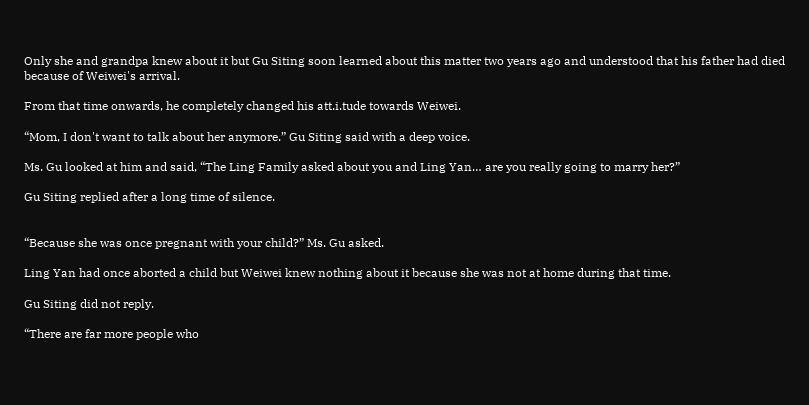Only she and grandpa knew about it but Gu Siting soon learned about this matter two years ago and understood that his father had died because of Weiwei's arrival.

From that time onwards, he completely changed his att.i.tude towards Weiwei.

“Mom, I don't want to talk about her anymore.” Gu Siting said with a deep voice.

Ms. Gu looked at him and said, “The Ling Family asked about you and Ling Yan… are you really going to marry her?”

Gu Siting replied after a long time of silence.


“Because she was once pregnant with your child?” Ms. Gu asked.

Ling Yan had once aborted a child but Weiwei knew nothing about it because she was not at home during that time.

Gu Siting did not reply.

“There are far more people who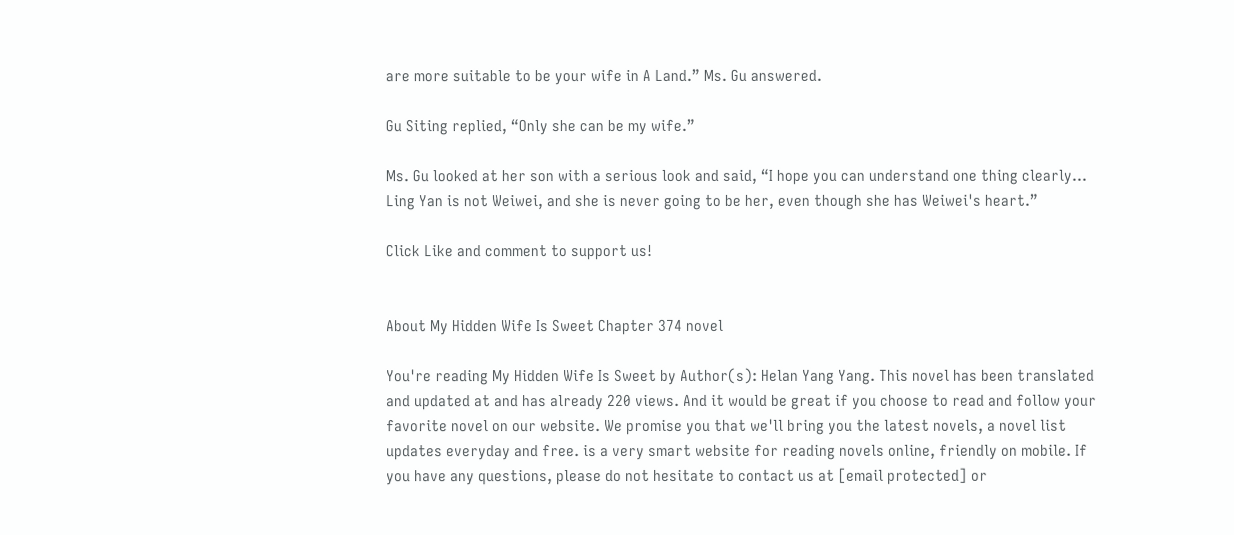are more suitable to be your wife in A Land.” Ms. Gu answered.

Gu Siting replied, “Only she can be my wife.”

Ms. Gu looked at her son with a serious look and said, “I hope you can understand one thing clearly… Ling Yan is not Weiwei, and she is never going to be her, even though she has Weiwei's heart.”

Click Like and comment to support us!


About My Hidden Wife Is Sweet Chapter 374 novel

You're reading My Hidden Wife Is Sweet by Author(s): Helan Yang Yang. This novel has been translated and updated at and has already 220 views. And it would be great if you choose to read and follow your favorite novel on our website. We promise you that we'll bring you the latest novels, a novel list updates everyday and free. is a very smart website for reading novels online, friendly on mobile. If you have any questions, please do not hesitate to contact us at [email protected] or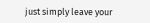just simply leave your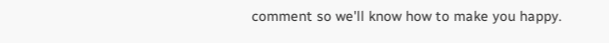comment so we'll know how to make you happy.